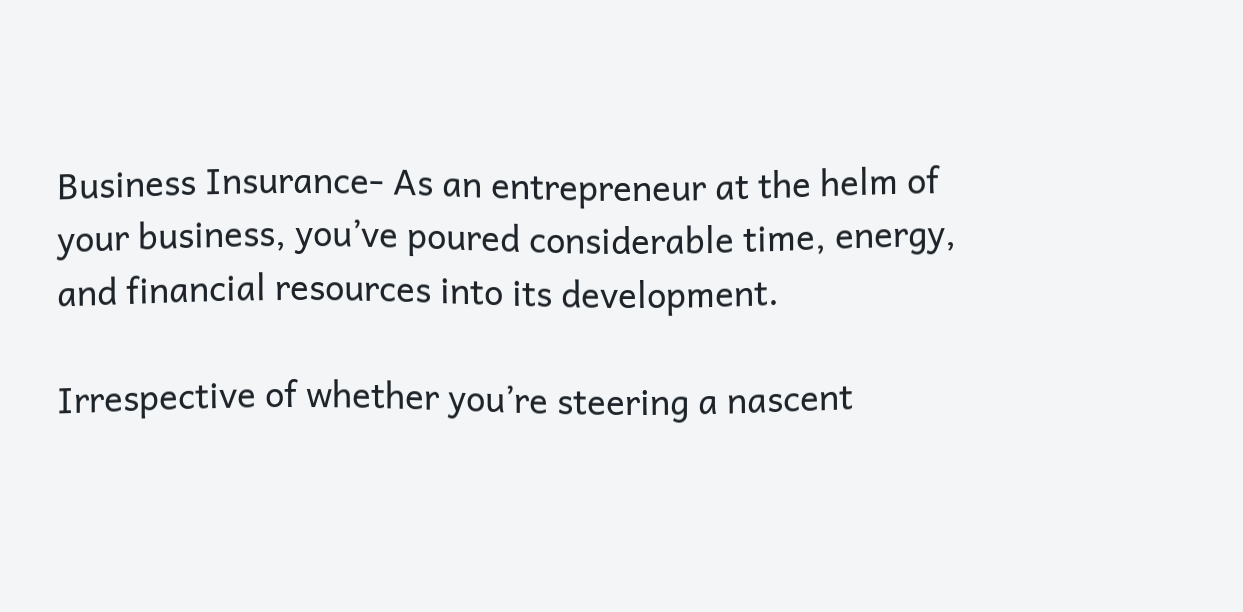Business Insurance- As an entrepreneur at the helm of your business, you’ve poured considerable time, energy, and financial resources into its development.

Irrespective of whether you’re steering a nascent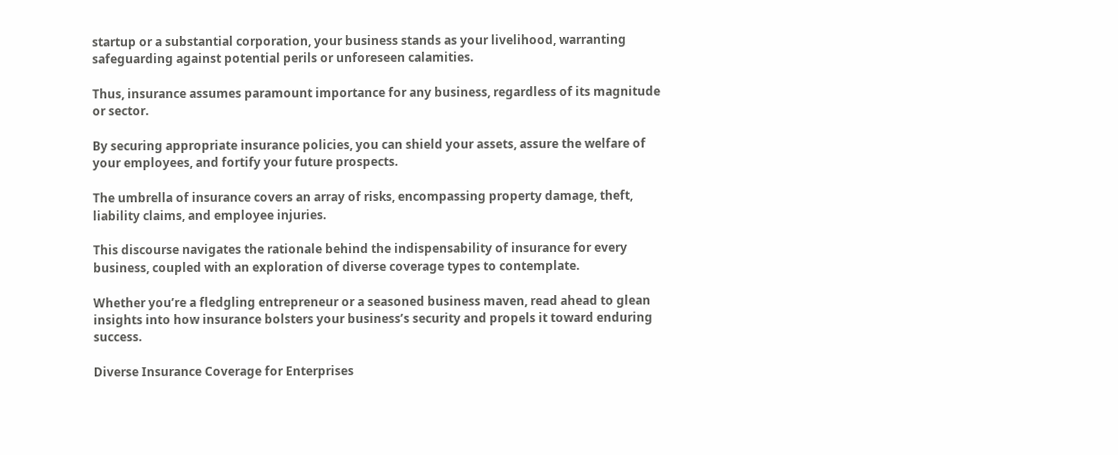startup or a substantial corporation, your business stands as your livelihood, warranting safeguarding against potential perils or unforeseen calamities.

Thus, insurance assumes paramount importance for any business, regardless of its magnitude or sector.

By securing appropriate insurance policies, you can shield your assets, assure the welfare of your employees, and fortify your future prospects.

The umbrella of insurance covers an array of risks, encompassing property damage, theft, liability claims, and employee injuries.

This discourse navigates the rationale behind the indispensability of insurance for every business, coupled with an exploration of diverse coverage types to contemplate.

Whether you’re a fledgling entrepreneur or a seasoned business maven, read ahead to glean insights into how insurance bolsters your business’s security and propels it toward enduring success.

Diverse Insurance Coverage for Enterprises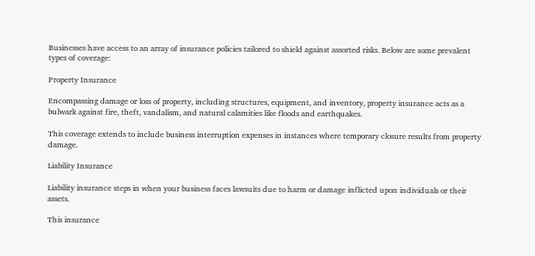Businesses have access to an array of insurance policies tailored to shield against assorted risks. Below are some prevalent types of coverage:

Property Insurance

Encompassing damage or loss of property, including structures, equipment, and inventory, property insurance acts as a bulwark against fire, theft, vandalism, and natural calamities like floods and earthquakes.

This coverage extends to include business interruption expenses in instances where temporary closure results from property damage.

Liability Insurance

Liability insurance steps in when your business faces lawsuits due to harm or damage inflicted upon individuals or their assets.

This insurance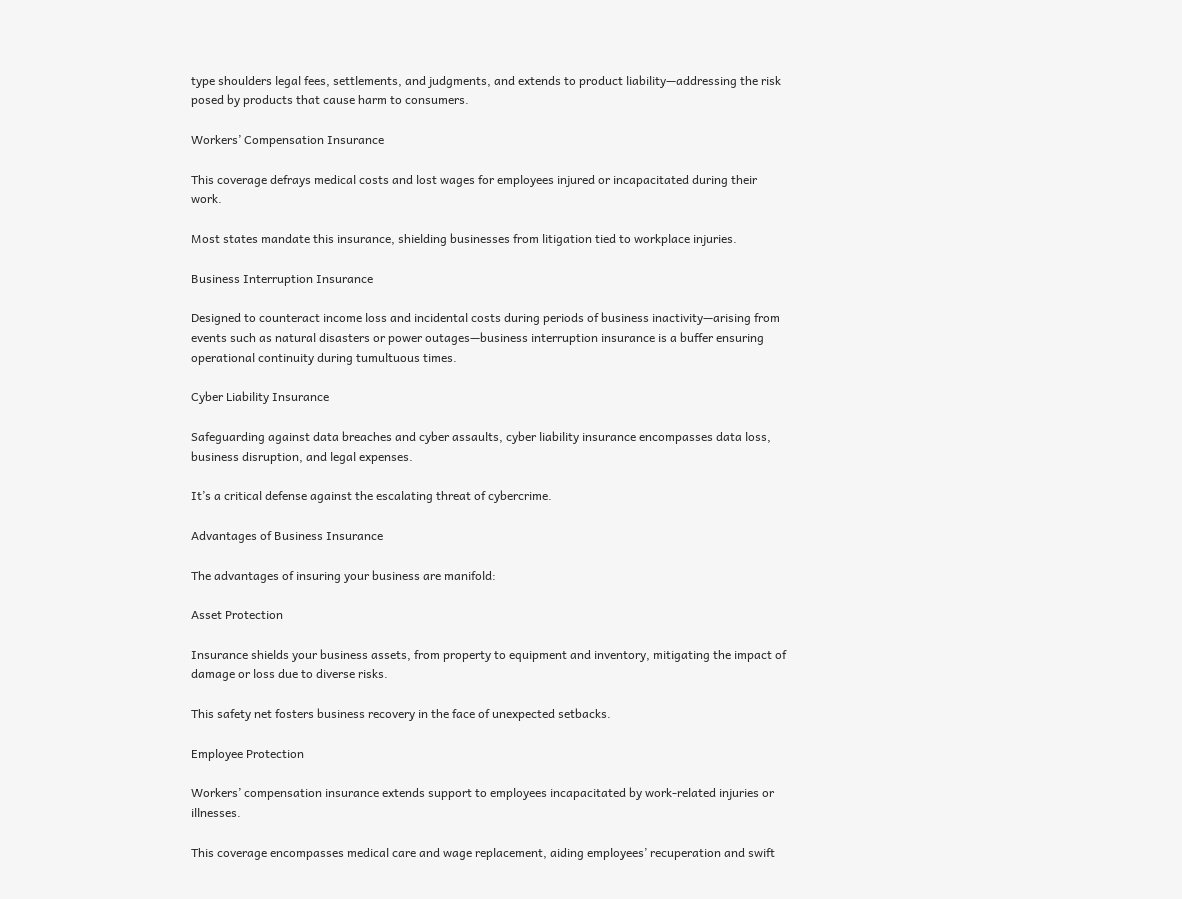type shoulders legal fees, settlements, and judgments, and extends to product liability—addressing the risk posed by products that cause harm to consumers.

Workers’ Compensation Insurance

This coverage defrays medical costs and lost wages for employees injured or incapacitated during their work.

Most states mandate this insurance, shielding businesses from litigation tied to workplace injuries.

Business Interruption Insurance

Designed to counteract income loss and incidental costs during periods of business inactivity—arising from events such as natural disasters or power outages—business interruption insurance is a buffer ensuring operational continuity during tumultuous times.

Cyber Liability Insurance

Safeguarding against data breaches and cyber assaults, cyber liability insurance encompasses data loss, business disruption, and legal expenses.

It’s a critical defense against the escalating threat of cybercrime.

Advantages of Business Insurance

The advantages of insuring your business are manifold:

Asset Protection

Insurance shields your business assets, from property to equipment and inventory, mitigating the impact of damage or loss due to diverse risks.

This safety net fosters business recovery in the face of unexpected setbacks.

Employee Protection

Workers’ compensation insurance extends support to employees incapacitated by work-related injuries or illnesses.

This coverage encompasses medical care and wage replacement, aiding employees’ recuperation and swift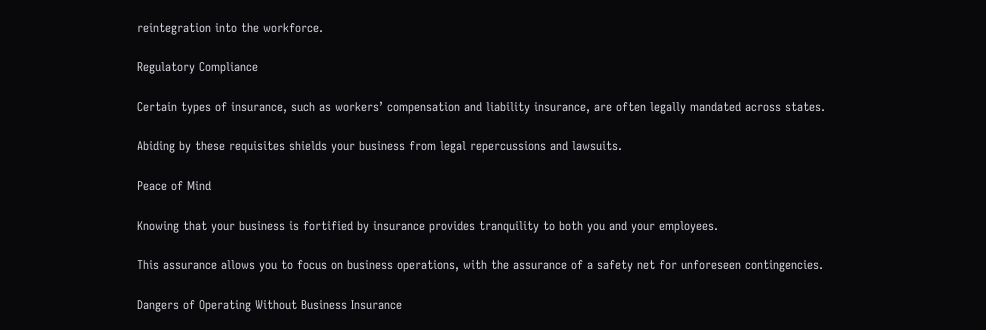reintegration into the workforce.

Regulatory Compliance

Certain types of insurance, such as workers’ compensation and liability insurance, are often legally mandated across states.

Abiding by these requisites shields your business from legal repercussions and lawsuits.

Peace of Mind

Knowing that your business is fortified by insurance provides tranquility to both you and your employees.

This assurance allows you to focus on business operations, with the assurance of a safety net for unforeseen contingencies.

Dangers of Operating Without Business Insurance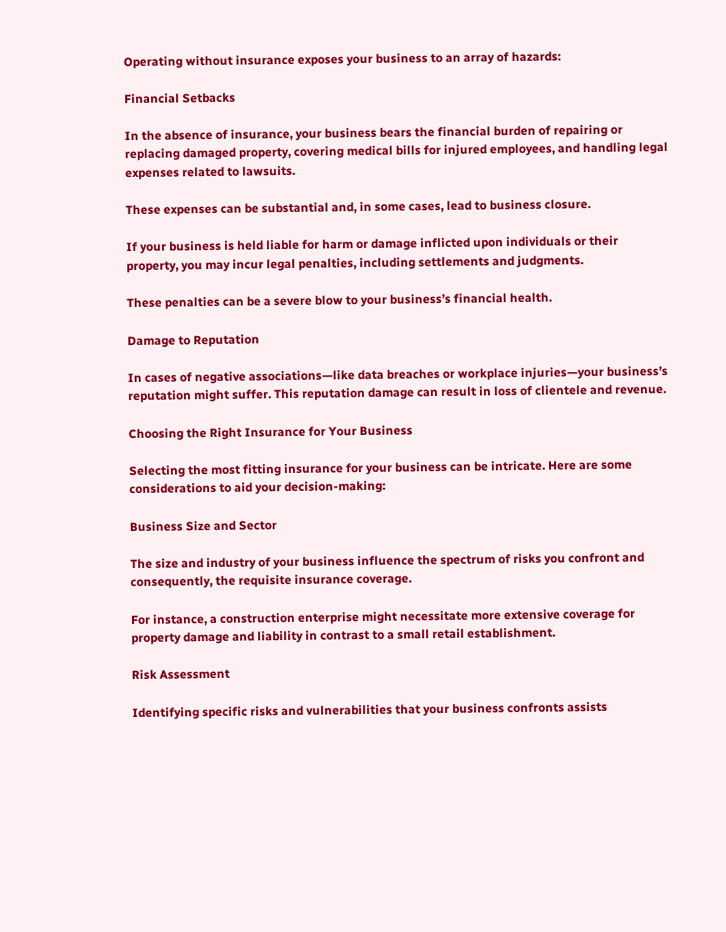Operating without insurance exposes your business to an array of hazards:

Financial Setbacks

In the absence of insurance, your business bears the financial burden of repairing or replacing damaged property, covering medical bills for injured employees, and handling legal expenses related to lawsuits.

These expenses can be substantial and, in some cases, lead to business closure.

If your business is held liable for harm or damage inflicted upon individuals or their property, you may incur legal penalties, including settlements and judgments.

These penalties can be a severe blow to your business’s financial health.

Damage to Reputation

In cases of negative associations—like data breaches or workplace injuries—your business’s reputation might suffer. This reputation damage can result in loss of clientele and revenue.

Choosing the Right Insurance for Your Business

Selecting the most fitting insurance for your business can be intricate. Here are some considerations to aid your decision-making:

Business Size and Sector

The size and industry of your business influence the spectrum of risks you confront and consequently, the requisite insurance coverage.

For instance, a construction enterprise might necessitate more extensive coverage for property damage and liability in contrast to a small retail establishment.

Risk Assessment

Identifying specific risks and vulnerabilities that your business confronts assists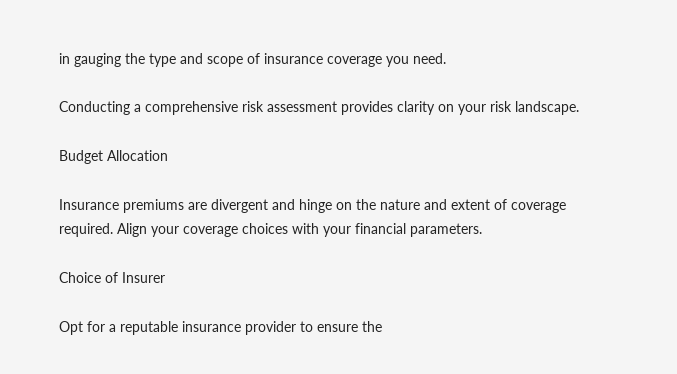in gauging the type and scope of insurance coverage you need.

Conducting a comprehensive risk assessment provides clarity on your risk landscape.

Budget Allocation

Insurance premiums are divergent and hinge on the nature and extent of coverage required. Align your coverage choices with your financial parameters.

Choice of Insurer

Opt for a reputable insurance provider to ensure the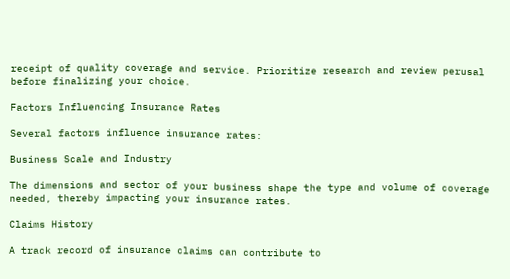receipt of quality coverage and service. Prioritize research and review perusal before finalizing your choice.

Factors Influencing Insurance Rates

Several factors influence insurance rates:

Business Scale and Industry

The dimensions and sector of your business shape the type and volume of coverage needed, thereby impacting your insurance rates.

Claims History

A track record of insurance claims can contribute to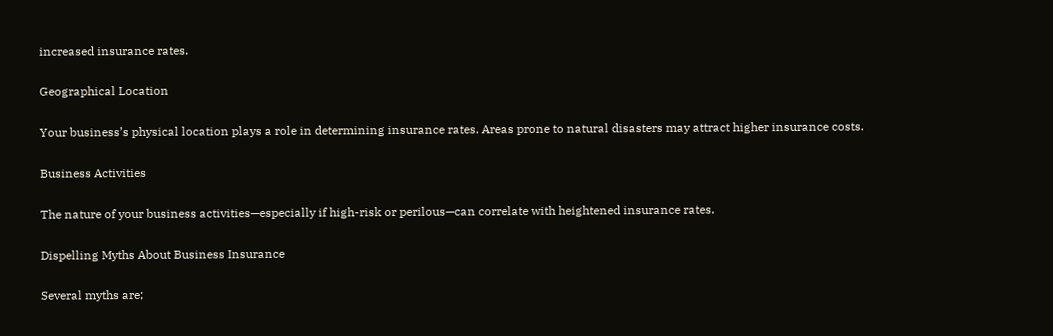increased insurance rates.

Geographical Location

Your business’s physical location plays a role in determining insurance rates. Areas prone to natural disasters may attract higher insurance costs.

Business Activities

The nature of your business activities—especially if high-risk or perilous—can correlate with heightened insurance rates.

Dispelling Myths About Business Insurance

Several myths are;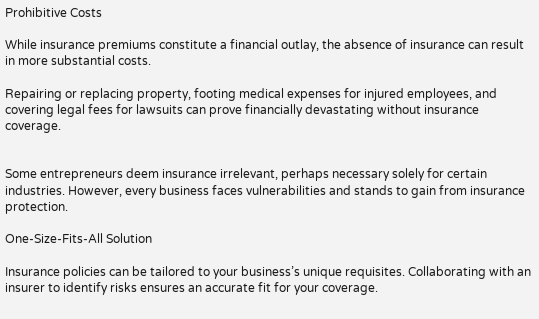Prohibitive Costs

While insurance premiums constitute a financial outlay, the absence of insurance can result in more substantial costs.

Repairing or replacing property, footing medical expenses for injured employees, and covering legal fees for lawsuits can prove financially devastating without insurance coverage.


Some entrepreneurs deem insurance irrelevant, perhaps necessary solely for certain industries. However, every business faces vulnerabilities and stands to gain from insurance protection.

One-Size-Fits-All Solution

Insurance policies can be tailored to your business’s unique requisites. Collaborating with an insurer to identify risks ensures an accurate fit for your coverage.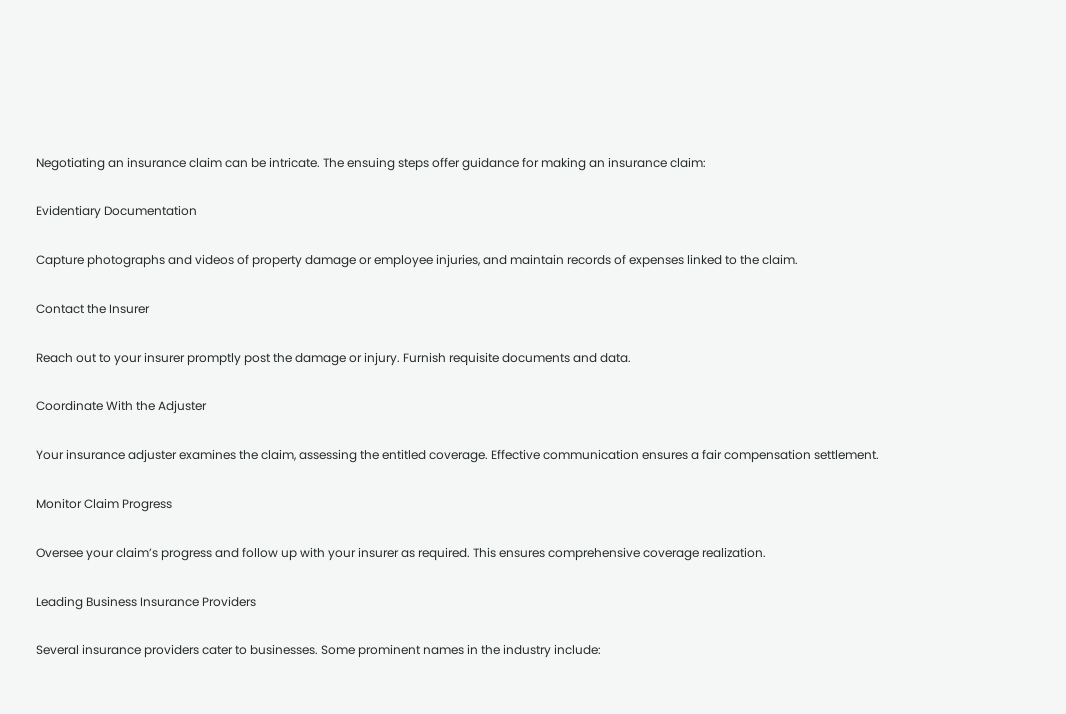Negotiating an insurance claim can be intricate. The ensuing steps offer guidance for making an insurance claim:

Evidentiary Documentation

Capture photographs and videos of property damage or employee injuries, and maintain records of expenses linked to the claim.

Contact the Insurer

Reach out to your insurer promptly post the damage or injury. Furnish requisite documents and data.

Coordinate With the Adjuster

Your insurance adjuster examines the claim, assessing the entitled coverage. Effective communication ensures a fair compensation settlement.

Monitor Claim Progress

Oversee your claim’s progress and follow up with your insurer as required. This ensures comprehensive coverage realization.

Leading Business Insurance Providers

Several insurance providers cater to businesses. Some prominent names in the industry include: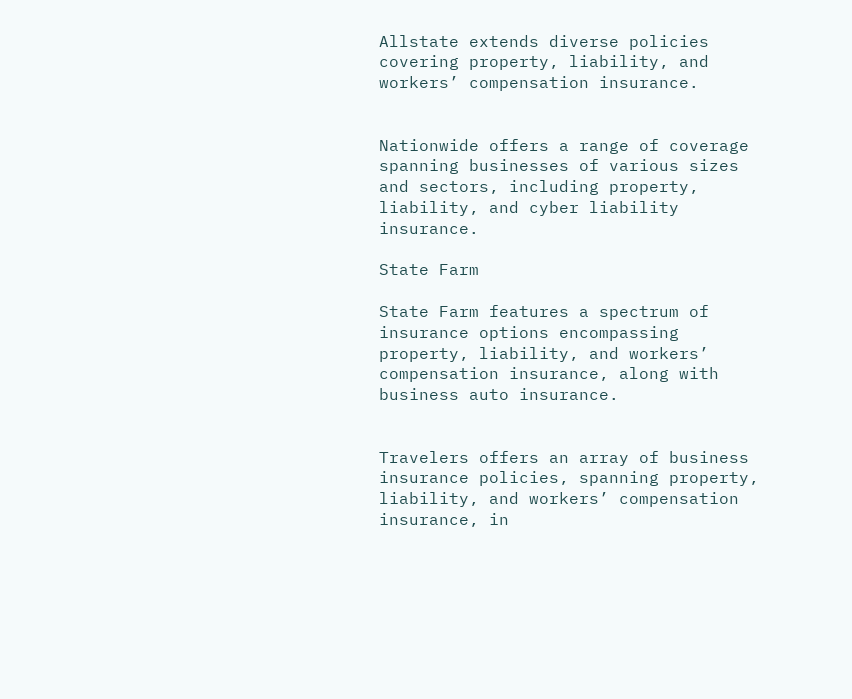Allstate extends diverse policies covering property, liability, and workers’ compensation insurance.


Nationwide offers a range of coverage spanning businesses of various sizes and sectors, including property, liability, and cyber liability insurance.

State Farm

State Farm features a spectrum of insurance options encompassing property, liability, and workers’ compensation insurance, along with business auto insurance.


Travelers offers an array of business insurance policies, spanning property, liability, and workers’ compensation insurance, in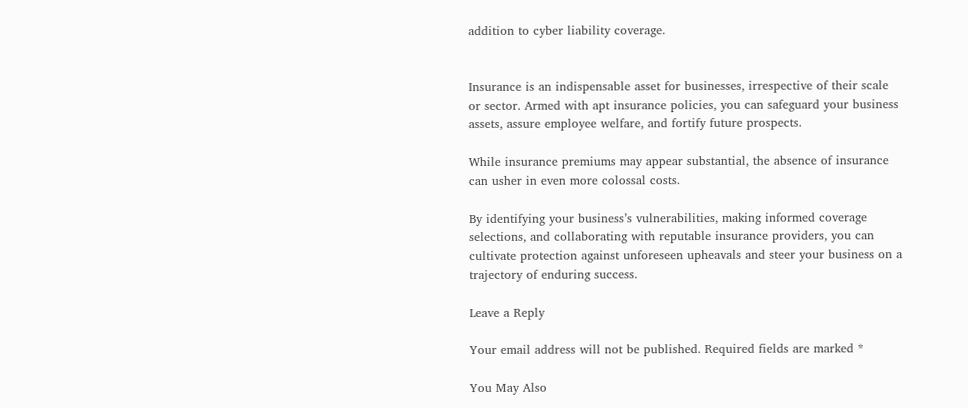addition to cyber liability coverage.


Insurance is an indispensable asset for businesses, irrespective of their scale or sector. Armed with apt insurance policies, you can safeguard your business assets, assure employee welfare, and fortify future prospects.

While insurance premiums may appear substantial, the absence of insurance can usher in even more colossal costs.

By identifying your business’s vulnerabilities, making informed coverage selections, and collaborating with reputable insurance providers, you can cultivate protection against unforeseen upheavals and steer your business on a trajectory of enduring success.

Leave a Reply

Your email address will not be published. Required fields are marked *

You May Also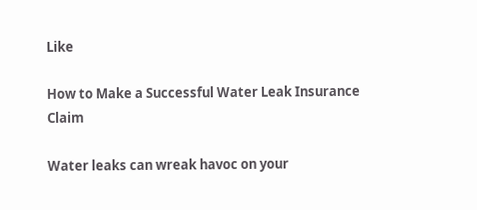Like

How to Make a Successful Water Leak Insurance Claim

Water leaks can wreak havoc on your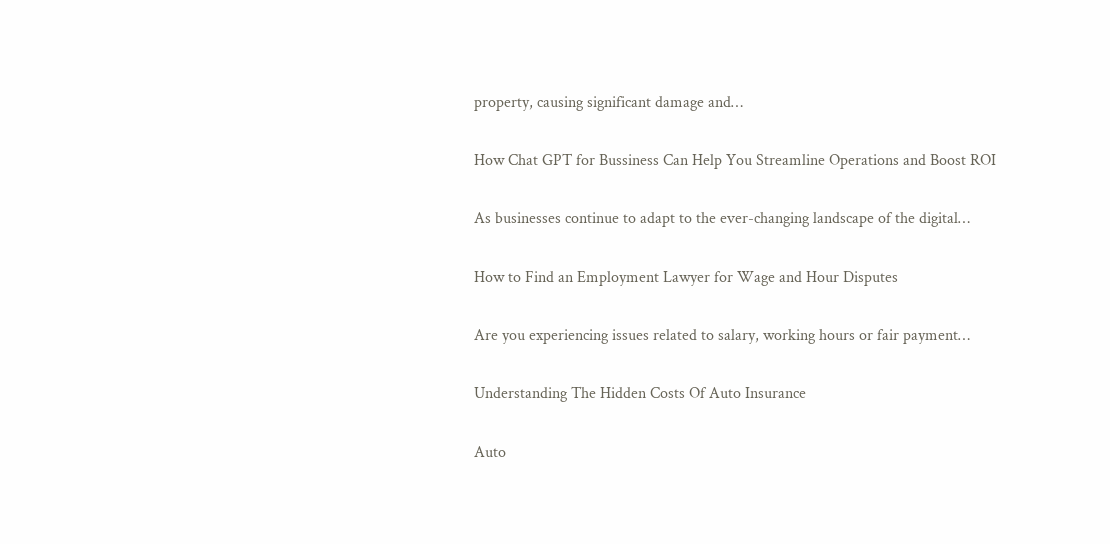property, causing significant damage and…

How Chat GPT for Bussiness Can Help You Streamline Operations and Boost ROI

As businesses continue to adapt to the ever-changing landscape of the digital…

How to Find an Employment Lawyer for Wage and Hour Disputes

Are you experiencing issues related to salary, working hours or fair payment…

Understanding The Hidden Costs Of Auto Insurance

Auto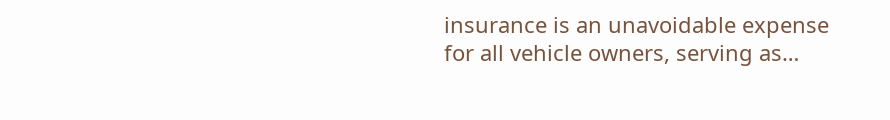insurance is an unavoidable expense for all vehicle owners, serving as…